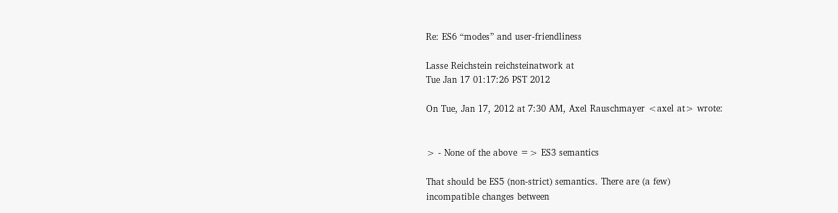Re: ES6 “modes” and user-friendliness

Lasse Reichstein reichsteinatwork at
Tue Jan 17 01:17:26 PST 2012

On Tue, Jan 17, 2012 at 7:30 AM, Axel Rauschmayer <axel at> wrote:


> - None of the above => ES3 semantics

That should be ES5 (non-strict) semantics. There are (a few)
incompatible changes between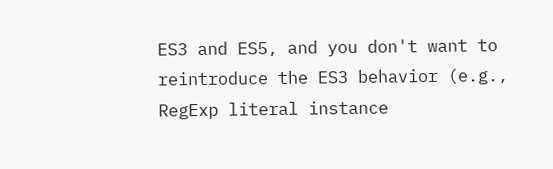ES3 and ES5, and you don't want to
reintroduce the ES3 behavior (e.g., RegExp literal instance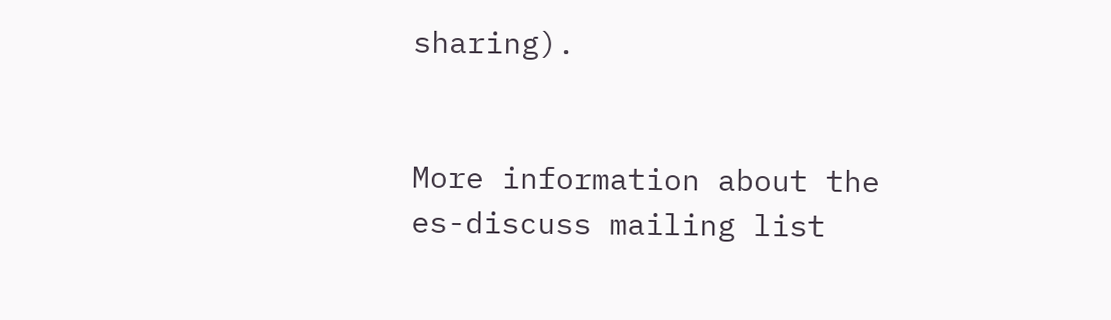sharing).


More information about the es-discuss mailing list